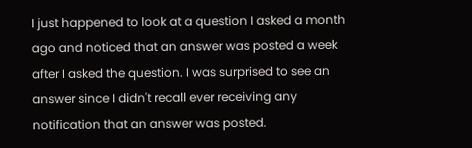I just happened to look at a question I asked a month ago and noticed that an answer was posted a week after I asked the question. I was surprised to see an answer since I didn't recall ever receiving any notification that an answer was posted.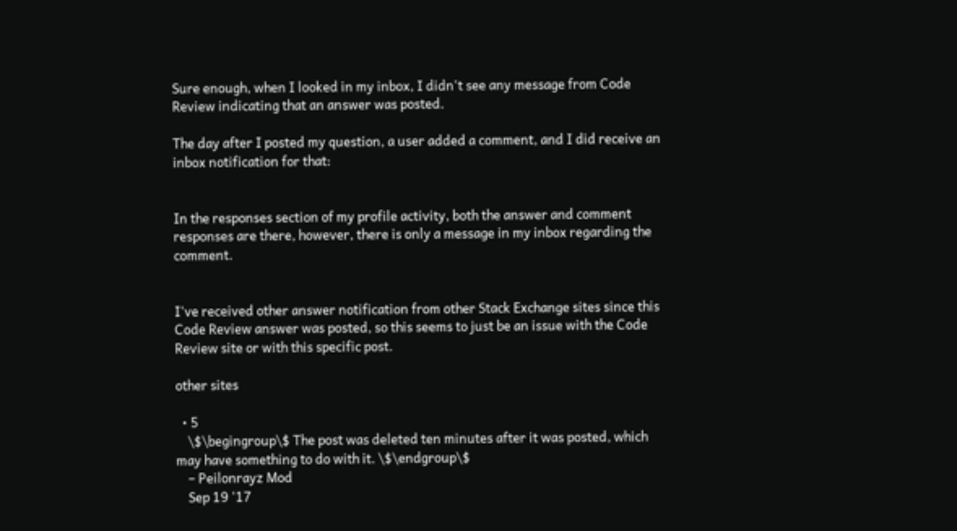Sure enough, when I looked in my inbox, I didn't see any message from Code Review indicating that an answer was posted.

The day after I posted my question, a user added a comment, and I did receive an inbox notification for that:


In the responses section of my profile activity, both the answer and comment responses are there, however, there is only a message in my inbox regarding the comment.


I've received other answer notification from other Stack Exchange sites since this Code Review answer was posted, so this seems to just be an issue with the Code Review site or with this specific post.

other sites

  • 5
    \$\begingroup\$ The post was deleted ten minutes after it was posted, which may have something to do with it. \$\endgroup\$
    – Peilonrayz Mod
    Sep 19 '17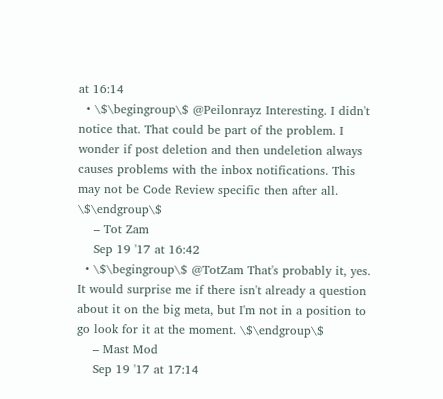at 16:14
  • \$\begingroup\$ @Peilonrayz Interesting. I didn't notice that. That could be part of the problem. I wonder if post deletion and then undeletion always causes problems with the inbox notifications. This may not be Code Review specific then after all. \$\endgroup\$
    – Tot Zam
    Sep 19 '17 at 16:42
  • \$\begingroup\$ @TotZam That's probably it, yes. It would surprise me if there isn't already a question about it on the big meta, but I'm not in a position to go look for it at the moment. \$\endgroup\$
    – Mast Mod
    Sep 19 '17 at 17:14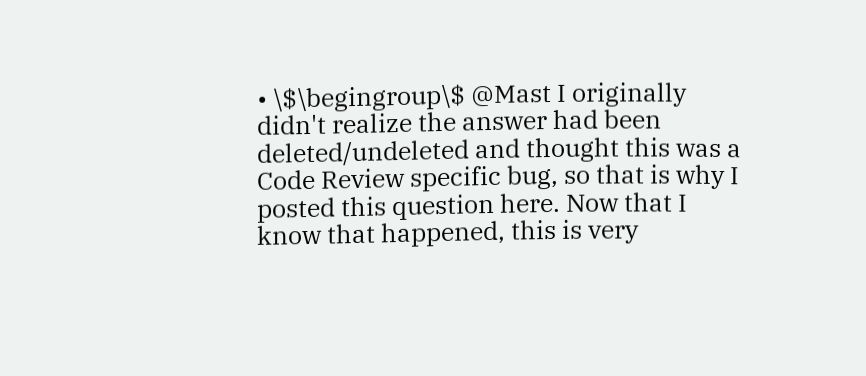• \$\begingroup\$ @Mast I originally didn't realize the answer had been deleted/undeleted and thought this was a Code Review specific bug, so that is why I posted this question here. Now that I know that happened, this is very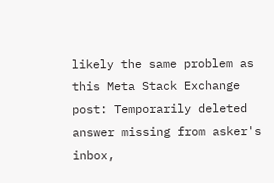likely the same problem as this Meta Stack Exchange post: Temporarily deleted answer missing from asker's inbox,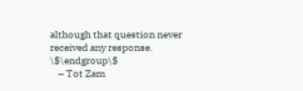although that question never received any response. \$\endgroup\$
    – Tot Zam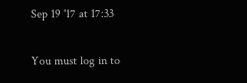Sep 19 '17 at 17:33

You must log in to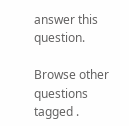answer this question.

Browse other questions tagged .